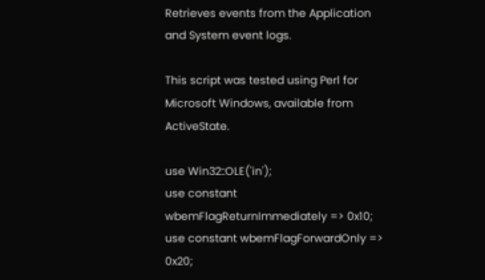Retrieves events from the Application and System event logs.

This script was tested using Perl for Microsoft Windows, available from ActiveState.

use Win32::OLE('in');
use constant wbemFlagReturnImmediately => 0x10;
use constant wbemFlagForwardOnly => 0x20;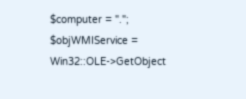$computer = ".";
$objWMIService = Win32::OLE->GetObject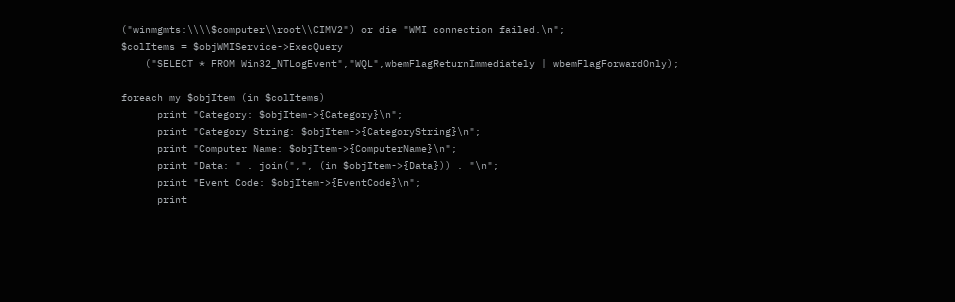("winmgmts:\\\\$computer\\root\\CIMV2") or die "WMI connection failed.\n";
$colItems = $objWMIService->ExecQuery
    ("SELECT * FROM Win32_NTLogEvent","WQL",wbemFlagReturnImmediately | wbemFlagForwardOnly);

foreach my $objItem (in $colItems)
      print "Category: $objItem->{Category}\n";
      print "Category String: $objItem->{CategoryString}\n";
      print "Computer Name: $objItem->{ComputerName}\n";
      print "Data: " . join(",", (in $objItem->{Data})) . "\n";
      print "Event Code: $objItem->{EventCode}\n";
      print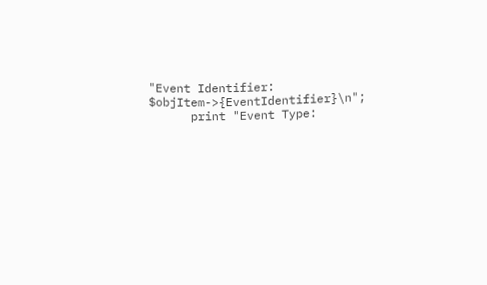"Event Identifier: $objItem->{EventIdentifier}\n";
      print "Event Type: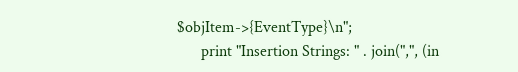$objItem->{EventType}\n";
      print "Insertion Strings: " . join(",", (in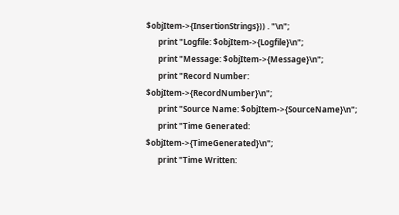$objItem->{InsertionStrings})) . "\n";
      print "Logfile: $objItem->{Logfile}\n";
      print "Message: $objItem->{Message}\n";
      print "Record Number: $objItem->{RecordNumber}\n";
      print "Source Name: $objItem->{SourceName}\n";
      print "Time Generated: $objItem->{TimeGenerated}\n";
      print "Time Written: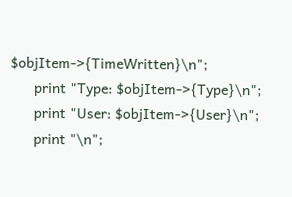$objItem->{TimeWritten}\n";
      print "Type: $objItem->{Type}\n";
      print "User: $objItem->{User}\n";
      print "\n";